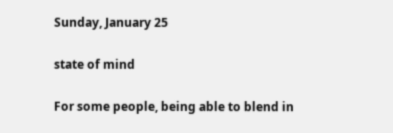Sunday, January 25

state of mind

For some people, being able to blend in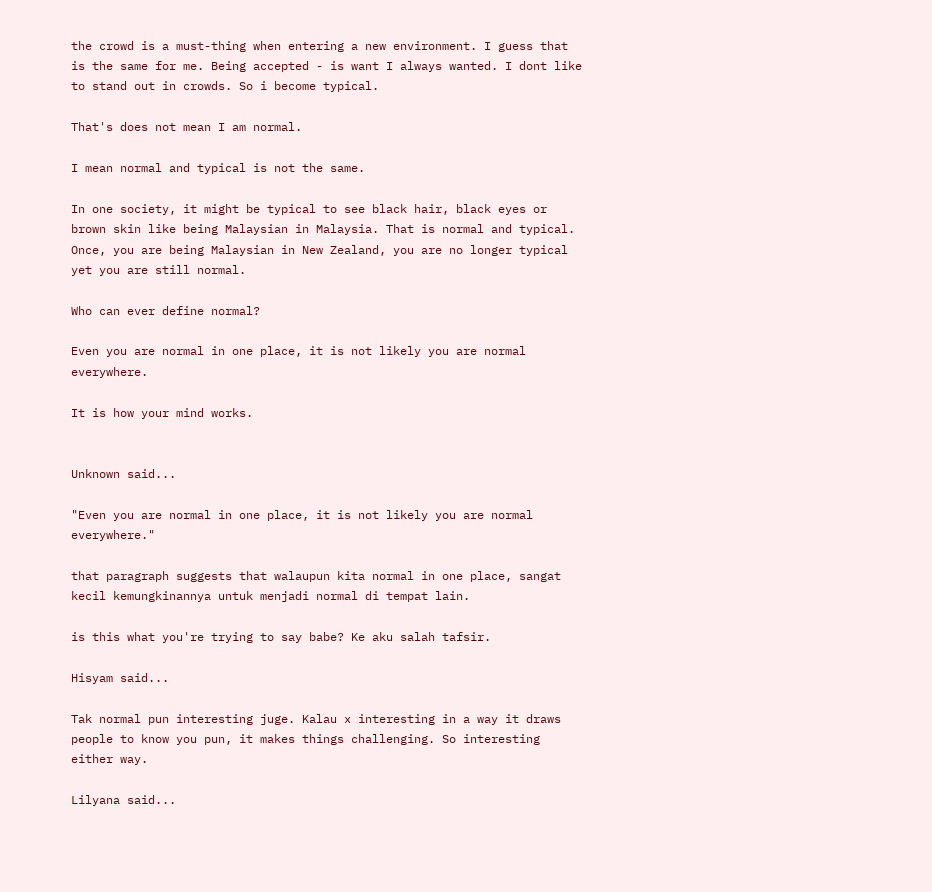the crowd is a must-thing when entering a new environment. I guess that is the same for me. Being accepted - is want I always wanted. I dont like to stand out in crowds. So i become typical.

That's does not mean I am normal.

I mean normal and typical is not the same.

In one society, it might be typical to see black hair, black eyes or brown skin like being Malaysian in Malaysia. That is normal and typical. Once, you are being Malaysian in New Zealand, you are no longer typical yet you are still normal.

Who can ever define normal?

Even you are normal in one place, it is not likely you are normal everywhere.

It is how your mind works.


Unknown said...

"Even you are normal in one place, it is not likely you are normal everywhere."

that paragraph suggests that walaupun kita normal in one place, sangat kecil kemungkinannya untuk menjadi normal di tempat lain.

is this what you're trying to say babe? Ke aku salah tafsir.

Hisyam said...

Tak normal pun interesting juge. Kalau x interesting in a way it draws people to know you pun, it makes things challenging. So interesting either way.

Lilyana said...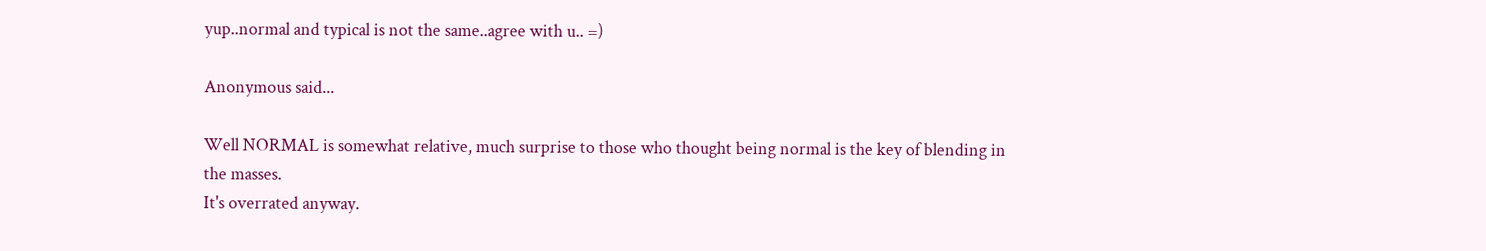yup..normal and typical is not the same..agree with u.. =)

Anonymous said...

Well NORMAL is somewhat relative, much surprise to those who thought being normal is the key of blending in the masses.
It's overrated anyway.